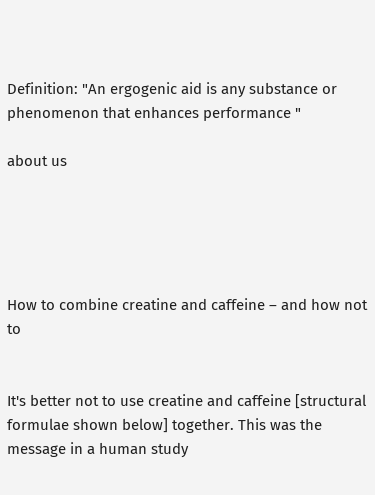Definition: "An ergogenic aid is any substance or phenomenon that enhances performance "

about us





How to combine creatine and caffeine – and how not to


It's better not to use creatine and caffeine [structural formulae shown below] together. This was the message in a human study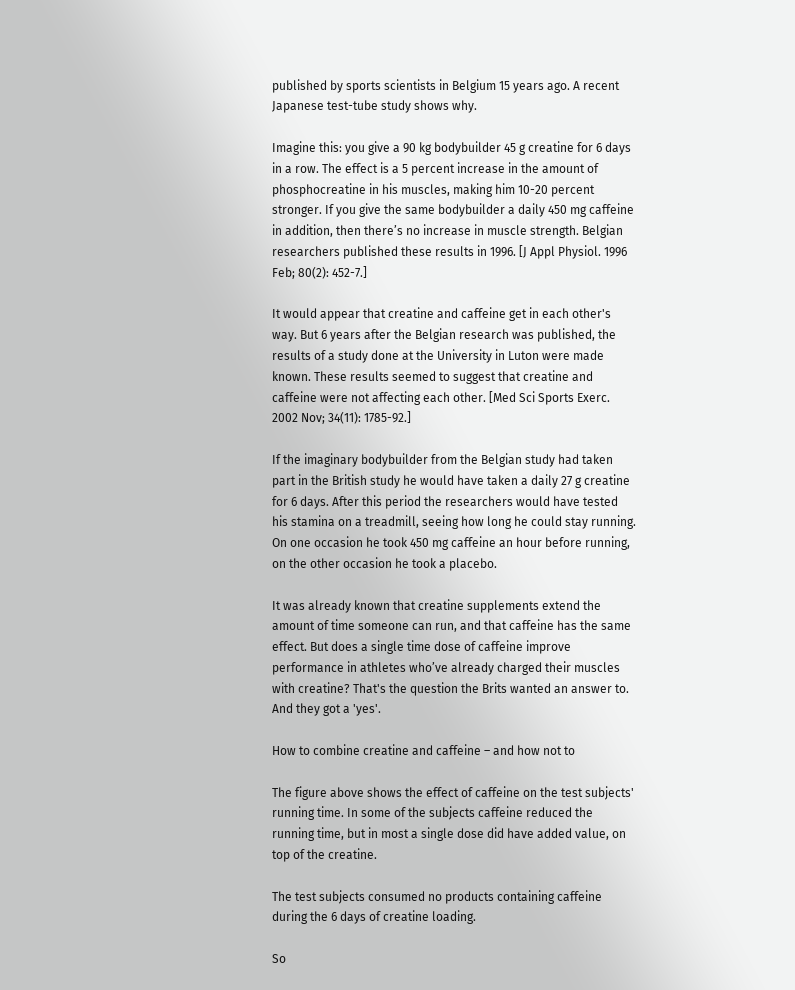published by sports scientists in Belgium 15 years ago. A recent Japanese test-tube study shows why.

Imagine this: you give a 90 kg bodybuilder 45 g creatine for 6 days in a row. The effect is a 5 percent increase in the amount of phosphocreatine in his muscles, making him 10-20 percent stronger. If you give the same bodybuilder a daily 450 mg caffeine in addition, then there’s no increase in muscle strength. Belgian researchers published these results in 1996. [J Appl Physiol. 1996 Feb; 80(2): 452-7.]

It would appear that creatine and caffeine get in each other's way. But 6 years after the Belgian research was published, the results of a study done at the University in Luton were made known. These results seemed to suggest that creatine and caffeine were not affecting each other. [Med Sci Sports Exerc. 2002 Nov; 34(11): 1785-92.]

If the imaginary bodybuilder from the Belgian study had taken part in the British study he would have taken a daily 27 g creatine for 6 days. After this period the researchers would have tested his stamina on a treadmill, seeing how long he could stay running. On one occasion he took 450 mg caffeine an hour before running, on the other occasion he took a placebo.

It was already known that creatine supplements extend the amount of time someone can run, and that caffeine has the same effect. But does a single time dose of caffeine improve performance in athletes who’ve already charged their muscles with creatine? That's the question the Brits wanted an answer to. And they got a 'yes'.

How to combine creatine and caffeine – and how not to

The figure above shows the effect of caffeine on the test subjects' running time. In some of the subjects caffeine reduced the running time, but in most a single dose did have added value, on top of the creatine.

The test subjects consumed no products containing caffeine during the 6 days of creatine loading.

So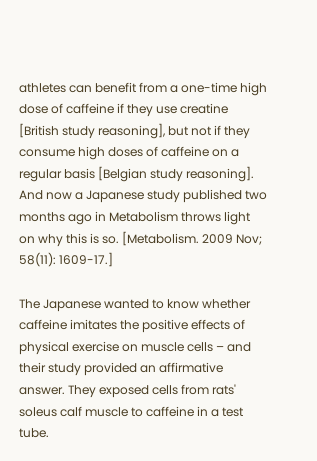athletes can benefit from a one-time high dose of caffeine if they use creatine [British study reasoning], but not if they consume high doses of caffeine on a regular basis [Belgian study reasoning]. And now a Japanese study published two months ago in Metabolism throws light on why this is so. [Metabolism. 2009 Nov; 58(11): 1609-17.]

The Japanese wanted to know whether caffeine imitates the positive effects of physical exercise on muscle cells – and their study provided an affirmative answer. They exposed cells from rats' soleus calf muscle to caffeine in a test tube.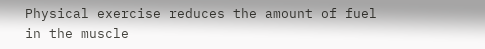Physical exercise reduces the amount of fuel in the muscle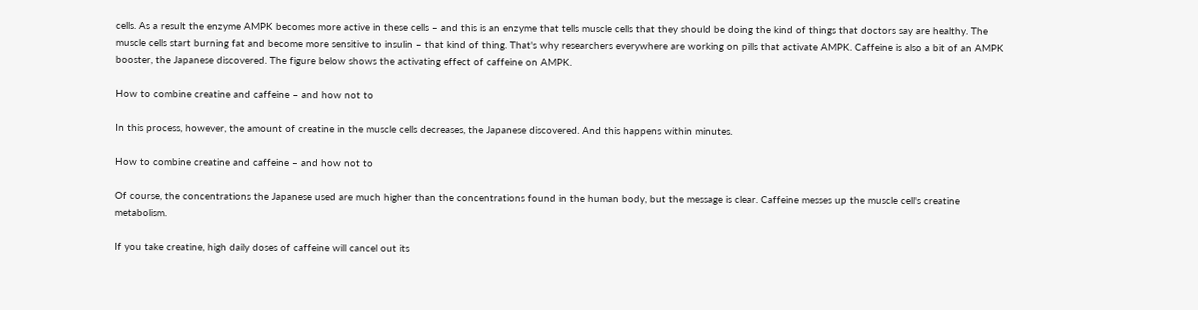cells. As a result the enzyme AMPK becomes more active in these cells – and this is an enzyme that tells muscle cells that they should be doing the kind of things that doctors say are healthy. The muscle cells start burning fat and become more sensitive to insulin – that kind of thing. That's why researchers everywhere are working on pills that activate AMPK. Caffeine is also a bit of an AMPK booster, the Japanese discovered. The figure below shows the activating effect of caffeine on AMPK.

How to combine creatine and caffeine – and how not to

In this process, however, the amount of creatine in the muscle cells decreases, the Japanese discovered. And this happens within minutes.

How to combine creatine and caffeine – and how not to

Of course, the concentrations the Japanese used are much higher than the concentrations found in the human body, but the message is clear. Caffeine messes up the muscle cell's creatine metabolism.

If you take creatine, high daily doses of caffeine will cancel out its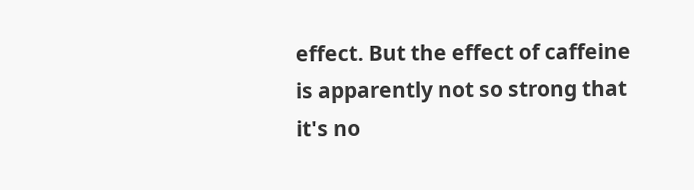effect. But the effect of caffeine is apparently not so strong that it's no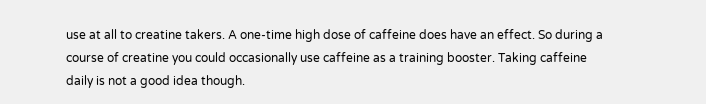use at all to creatine takers. A one-time high dose of caffeine does have an effect. So during a course of creatine you could occasionally use caffeine as a training booster. Taking caffeine daily is not a good idea though.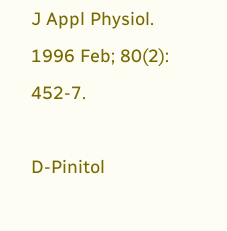J Appl Physiol. 1996 Feb; 80(2): 452-7.

D-Pinitol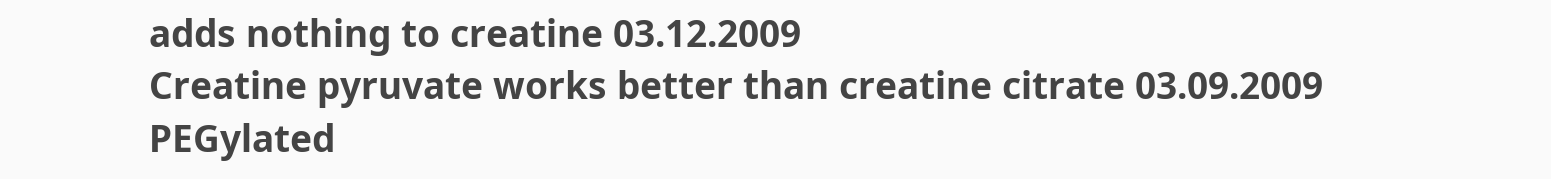adds nothing to creatine 03.12.2009
Creatine pyruvate works better than creatine citrate 03.09.2009
PEGylated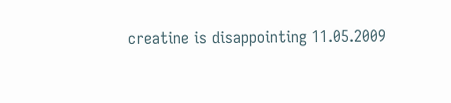creatine is disappointing 11.05.2009